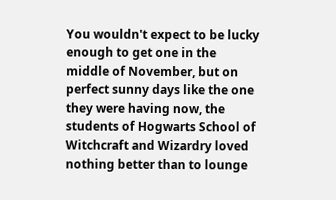You wouldn't expect to be lucky enough to get one in the middle of November, but on perfect sunny days like the one they were having now, the students of Hogwarts School of Witchcraft and Wizardry loved nothing better than to lounge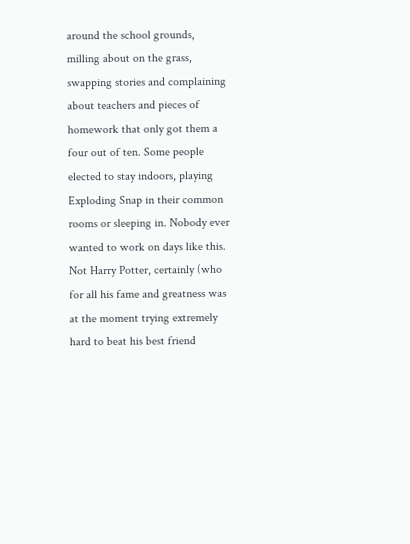around the school grounds, milling about on the grass, swapping stories and complaining about teachers and pieces of homework that only got them a four out of ten. Some people elected to stay indoors, playing Exploding Snap in their common rooms or sleeping in. Nobody ever wanted to work on days like this. Not Harry Potter, certainly (who for all his fame and greatness was at the moment trying extremely hard to beat his best friend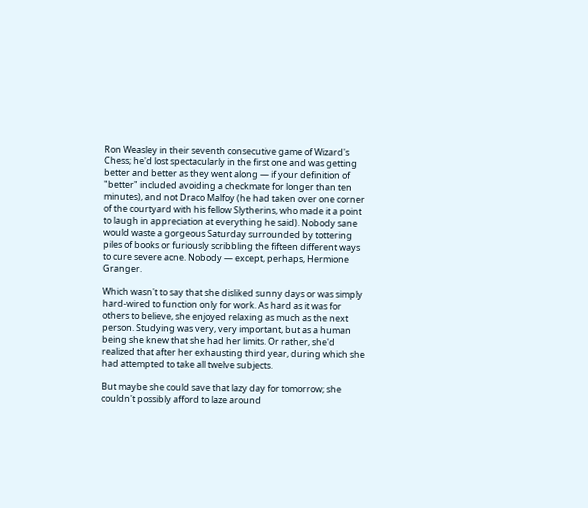Ron Weasley in their seventh consecutive game of Wizard's Chess; he'd lost spectacularly in the first one and was getting better and better as they went along — if your definition of "better" included avoiding a checkmate for longer than ten minutes), and not Draco Malfoy (he had taken over one corner of the courtyard with his fellow Slytherins, who made it a point to laugh in appreciation at everything he said). Nobody sane would waste a gorgeous Saturday surrounded by tottering piles of books or furiously scribbling the fifteen different ways to cure severe acne. Nobody — except, perhaps, Hermione Granger.

Which wasn't to say that she disliked sunny days or was simply hard-wired to function only for work. As hard as it was for others to believe, she enjoyed relaxing as much as the next person. Studying was very, very important, but as a human being she knew that she had her limits. Or rather, she'd realized that after her exhausting third year, during which she had attempted to take all twelve subjects.

But maybe she could save that lazy day for tomorrow; she couldn't possibly afford to laze around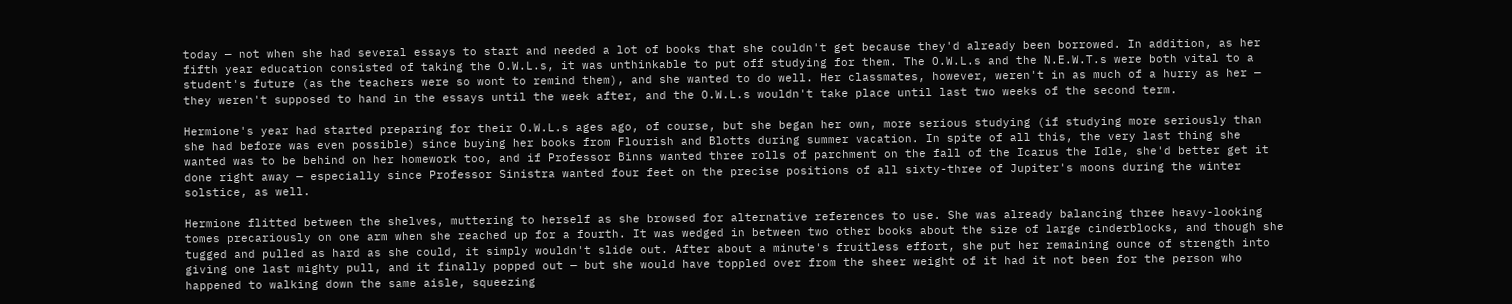today — not when she had several essays to start and needed a lot of books that she couldn't get because they'd already been borrowed. In addition, as her fifth year education consisted of taking the O.W.L.s, it was unthinkable to put off studying for them. The O.W.L.s and the N.E.W.T.s were both vital to a student's future (as the teachers were so wont to remind them), and she wanted to do well. Her classmates, however, weren't in as much of a hurry as her — they weren't supposed to hand in the essays until the week after, and the O.W.L.s wouldn't take place until last two weeks of the second term.

Hermione's year had started preparing for their O.W.L.s ages ago, of course, but she began her own, more serious studying (if studying more seriously than she had before was even possible) since buying her books from Flourish and Blotts during summer vacation. In spite of all this, the very last thing she wanted was to be behind on her homework too, and if Professor Binns wanted three rolls of parchment on the fall of the Icarus the Idle, she'd better get it done right away — especially since Professor Sinistra wanted four feet on the precise positions of all sixty-three of Jupiter's moons during the winter solstice, as well.

Hermione flitted between the shelves, muttering to herself as she browsed for alternative references to use. She was already balancing three heavy-looking tomes precariously on one arm when she reached up for a fourth. It was wedged in between two other books about the size of large cinderblocks, and though she tugged and pulled as hard as she could, it simply wouldn't slide out. After about a minute's fruitless effort, she put her remaining ounce of strength into giving one last mighty pull, and it finally popped out — but she would have toppled over from the sheer weight of it had it not been for the person who happened to walking down the same aisle, squeezing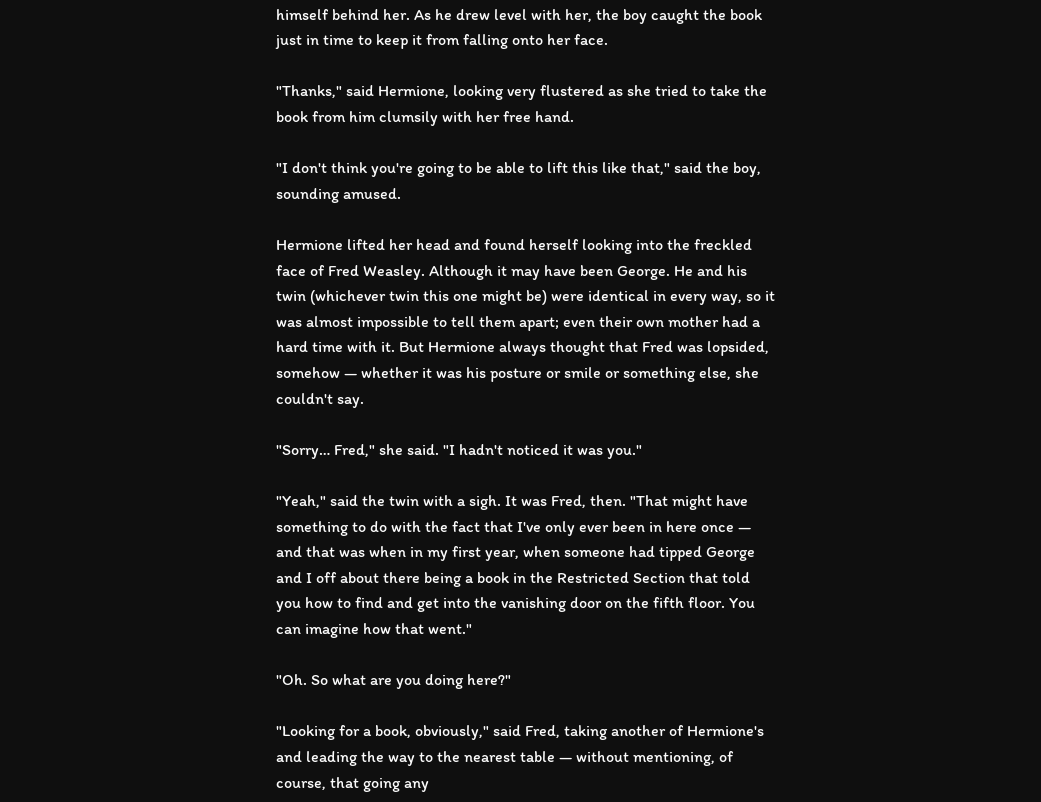himself behind her. As he drew level with her, the boy caught the book just in time to keep it from falling onto her face.

"Thanks," said Hermione, looking very flustered as she tried to take the book from him clumsily with her free hand.

"I don't think you're going to be able to lift this like that," said the boy, sounding amused.

Hermione lifted her head and found herself looking into the freckled face of Fred Weasley. Although it may have been George. He and his twin (whichever twin this one might be) were identical in every way, so it was almost impossible to tell them apart; even their own mother had a hard time with it. But Hermione always thought that Fred was lopsided, somehow — whether it was his posture or smile or something else, she couldn't say.

"Sorry… Fred," she said. "I hadn't noticed it was you."

"Yeah," said the twin with a sigh. It was Fred, then. "That might have something to do with the fact that I've only ever been in here once — and that was when in my first year, when someone had tipped George and I off about there being a book in the Restricted Section that told you how to find and get into the vanishing door on the fifth floor. You can imagine how that went."

"Oh. So what are you doing here?"

"Looking for a book, obviously," said Fred, taking another of Hermione's and leading the way to the nearest table — without mentioning, of course, that going any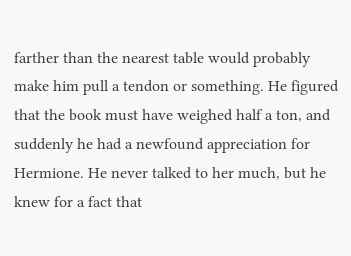farther than the nearest table would probably make him pull a tendon or something. He figured that the book must have weighed half a ton, and suddenly he had a newfound appreciation for Hermione. He never talked to her much, but he knew for a fact that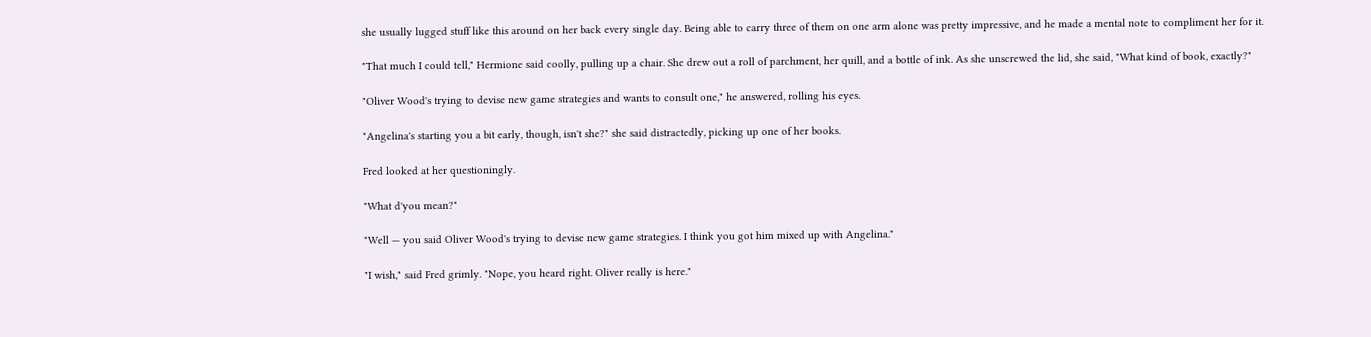she usually lugged stuff like this around on her back every single day. Being able to carry three of them on one arm alone was pretty impressive, and he made a mental note to compliment her for it.

"That much I could tell," Hermione said coolly, pulling up a chair. She drew out a roll of parchment, her quill, and a bottle of ink. As she unscrewed the lid, she said, "What kind of book, exactly?"

"Oliver Wood's trying to devise new game strategies and wants to consult one," he answered, rolling his eyes.

"Angelina's starting you a bit early, though, isn't she?" she said distractedly, picking up one of her books.

Fred looked at her questioningly.

"What d'you mean?"

"Well — you said Oliver Wood's trying to devise new game strategies. I think you got him mixed up with Angelina."

"I wish," said Fred grimly. "Nope, you heard right. Oliver really is here."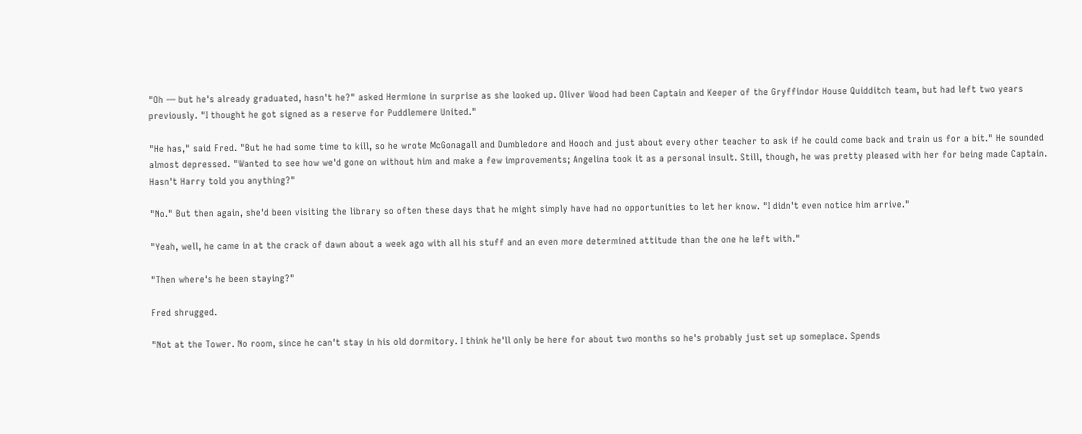"Oh — but he's already graduated, hasn't he?" asked Hermione in surprise as she looked up. Oliver Wood had been Captain and Keeper of the Gryffindor House Quidditch team, but had left two years previously. "I thought he got signed as a reserve for Puddlemere United."

"He has," said Fred. "But he had some time to kill, so he wrote McGonagall and Dumbledore and Hooch and just about every other teacher to ask if he could come back and train us for a bit." He sounded almost depressed. "Wanted to see how we'd gone on without him and make a few improvements; Angelina took it as a personal insult. Still, though, he was pretty pleased with her for being made Captain. Hasn't Harry told you anything?"

"No." But then again, she'd been visiting the library so often these days that he might simply have had no opportunities to let her know. "I didn't even notice him arrive."

"Yeah, well, he came in at the crack of dawn about a week ago with all his stuff and an even more determined attitude than the one he left with."

"Then where's he been staying?"

Fred shrugged.

"Not at the Tower. No room, since he can't stay in his old dormitory. I think he'll only be here for about two months so he's probably just set up someplace. Spends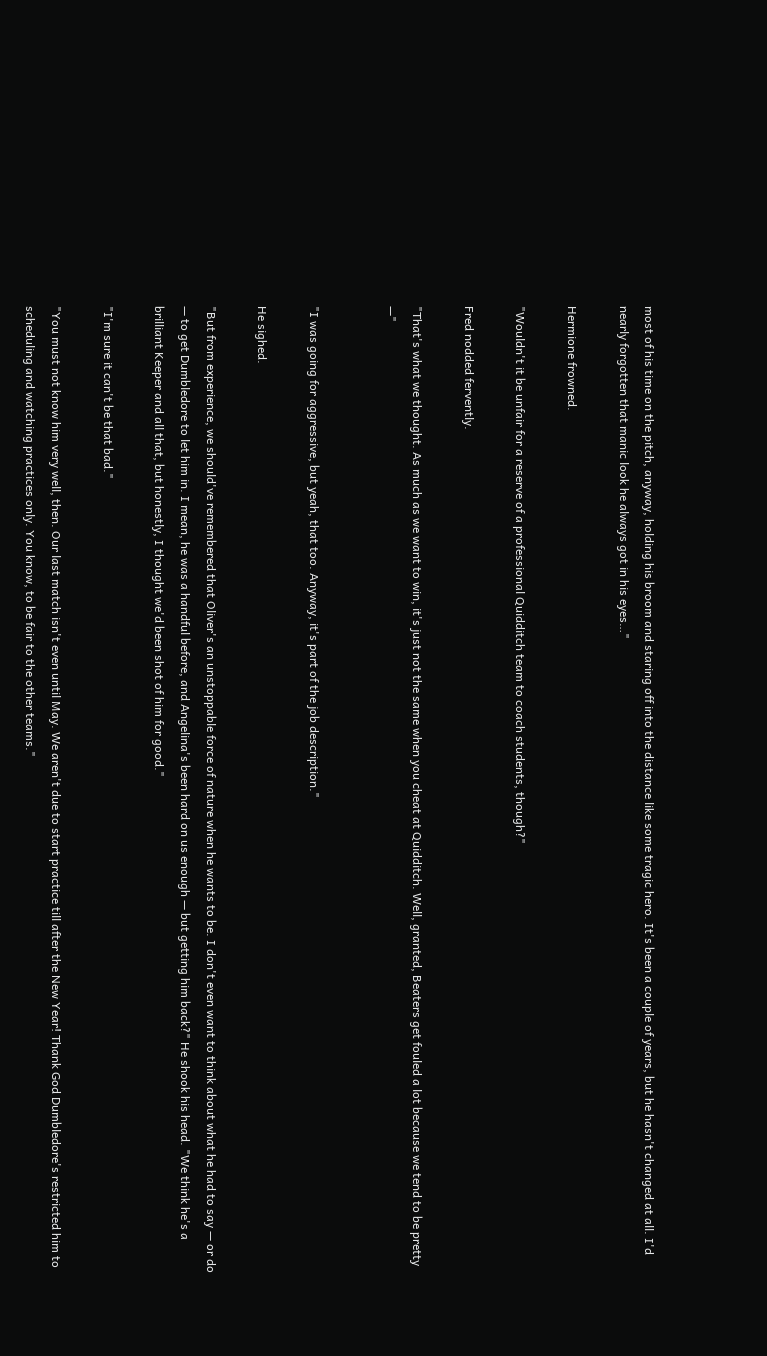most of his time on the pitch, anyway, holding his broom and staring off into the distance like some tragic hero. It's been a couple of years, but he hasn't changed at all. I'd nearly forgotten that manic look he always got in his eyes…"

Hermione frowned.

"Wouldn't it be unfair for a reserve of a professional Quidditch team to coach students, though?"

Fred nodded fervently.

"That's what we thought. As much as we want to win, it's just not the same when you cheat at Quidditch. Well, granted, Beaters get fouled a lot because we tend to be pretty —"


"I was going for aggressive, but yeah, that too. Anyway, it's part of the job description."

He sighed.

"But from experience, we should've remembered that Oliver's an unstoppable force of nature when he wants to be. I don't even want to think about what he had to say — or do — to get Dumbledore to let him in. I mean, he was a handful before, and Angelina's been hard on us enough — but getting him back?" He shook his head. "We think he's a brilliant Keeper and all that, but honestly, I thought we'd been shot of him for good."

"I'm sure it can't be that bad."

"You must not know him very well, then. Our last match isn't even until May. We aren't due to start practice till after the New Year! Thank God Dumbledore's restricted him to scheduling and watching practices only. You know, to be fair to the other teams."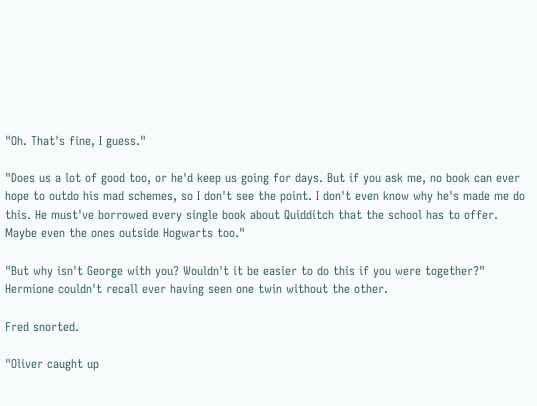"Oh. That's fine, I guess."

"Does us a lot of good too, or he'd keep us going for days. But if you ask me, no book can ever hope to outdo his mad schemes, so I don't see the point. I don't even know why he's made me do this. He must've borrowed every single book about Quidditch that the school has to offer. Maybe even the ones outside Hogwarts too."

"But why isn't George with you? Wouldn't it be easier to do this if you were together?" Hermione couldn't recall ever having seen one twin without the other.

Fred snorted.

"Oliver caught up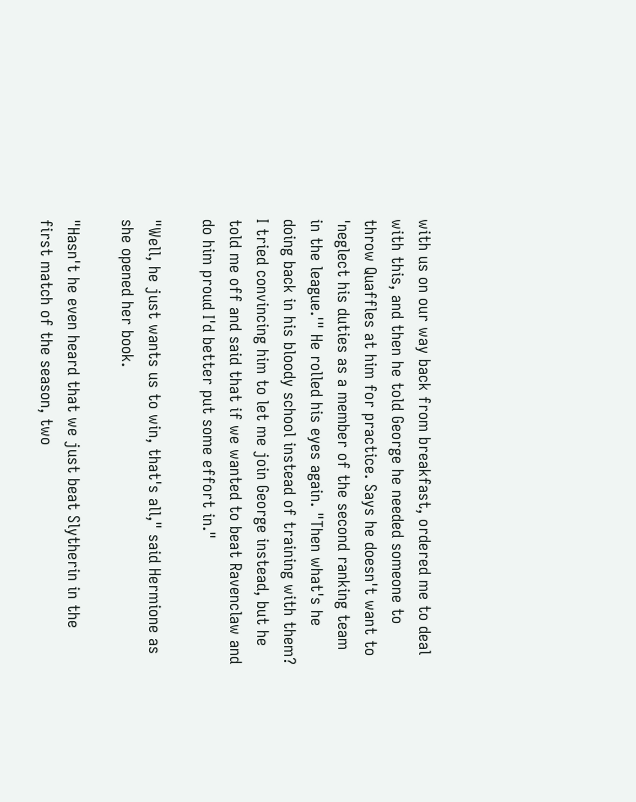with us on our way back from breakfast, ordered me to deal with this, and then he told George he needed someone to throw Quaffles at him for practice. Says he doesn't want to 'neglect his duties as a member of the second ranking team in the league.'" He rolled his eyes again. "Then what's he doing back in his bloody school instead of training with them? I tried convincing him to let me join George instead, but he told me off and said that if we wanted to beat Ravenclaw and do him proud I'd better put some effort in."

"Well, he just wants us to win, that's all," said Hermione as she opened her book.

"Hasn't he even heard that we just beat Slytherin in the first match of the season, two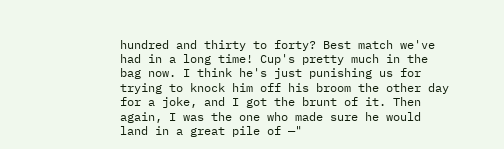hundred and thirty to forty? Best match we've had in a long time! Cup's pretty much in the bag now. I think he's just punishing us for trying to knock him off his broom the other day for a joke, and I got the brunt of it. Then again, I was the one who made sure he would land in a great pile of —"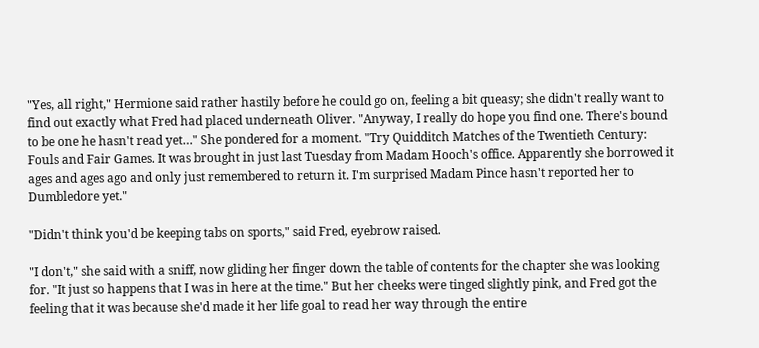"Yes, all right," Hermione said rather hastily before he could go on, feeling a bit queasy; she didn't really want to find out exactly what Fred had placed underneath Oliver. "Anyway, I really do hope you find one. There's bound to be one he hasn't read yet…" She pondered for a moment. "Try Quidditch Matches of the Twentieth Century: Fouls and Fair Games. It was brought in just last Tuesday from Madam Hooch's office. Apparently she borrowed it ages and ages ago and only just remembered to return it. I'm surprised Madam Pince hasn't reported her to Dumbledore yet."

"Didn't think you'd be keeping tabs on sports," said Fred, eyebrow raised.

"I don't," she said with a sniff, now gliding her finger down the table of contents for the chapter she was looking for. "It just so happens that I was in here at the time." But her cheeks were tinged slightly pink, and Fred got the feeling that it was because she'd made it her life goal to read her way through the entire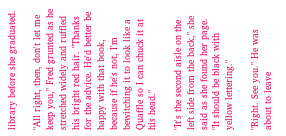library before she graduated.

"All right, then, don't let me keep you," Fred grunted as he stretched widely and ruffled his bright red hair. "Thanks for the advice. He'd better be happy with that book, because if he's not, I'm bewitching it to look like a Quaffle so I can chuck it at his head."

"It's the second aisle on the left side from the back," she said as she found her page. "It should be black with yellow lettering."

"Right. See you." He was about to leave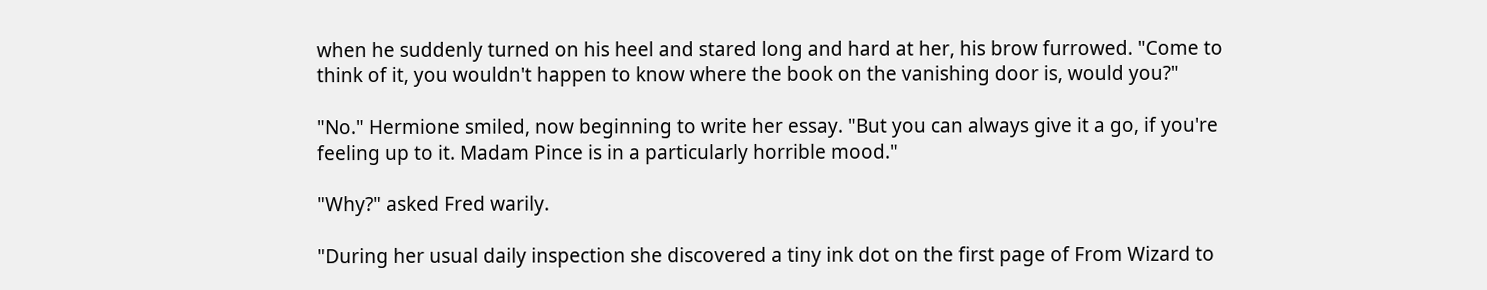when he suddenly turned on his heel and stared long and hard at her, his brow furrowed. "Come to think of it, you wouldn't happen to know where the book on the vanishing door is, would you?"

"No." Hermione smiled, now beginning to write her essay. "But you can always give it a go, if you're feeling up to it. Madam Pince is in a particularly horrible mood."

"Why?" asked Fred warily.

"During her usual daily inspection she discovered a tiny ink dot on the first page of From Wizard to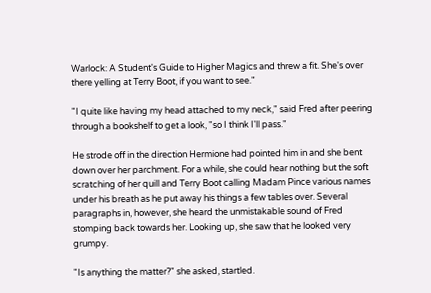Warlock: A Student's Guide to Higher Magics and threw a fit. She's over there yelling at Terry Boot, if you want to see."

"I quite like having my head attached to my neck," said Fred after peering through a bookshelf to get a look, "so I think I'll pass."

He strode off in the direction Hermione had pointed him in and she bent down over her parchment. For a while, she could hear nothing but the soft scratching of her quill and Terry Boot calling Madam Pince various names under his breath as he put away his things a few tables over. Several paragraphs in, however, she heard the unmistakable sound of Fred stomping back towards her. Looking up, she saw that he looked very grumpy.

"Is anything the matter?" she asked, startled.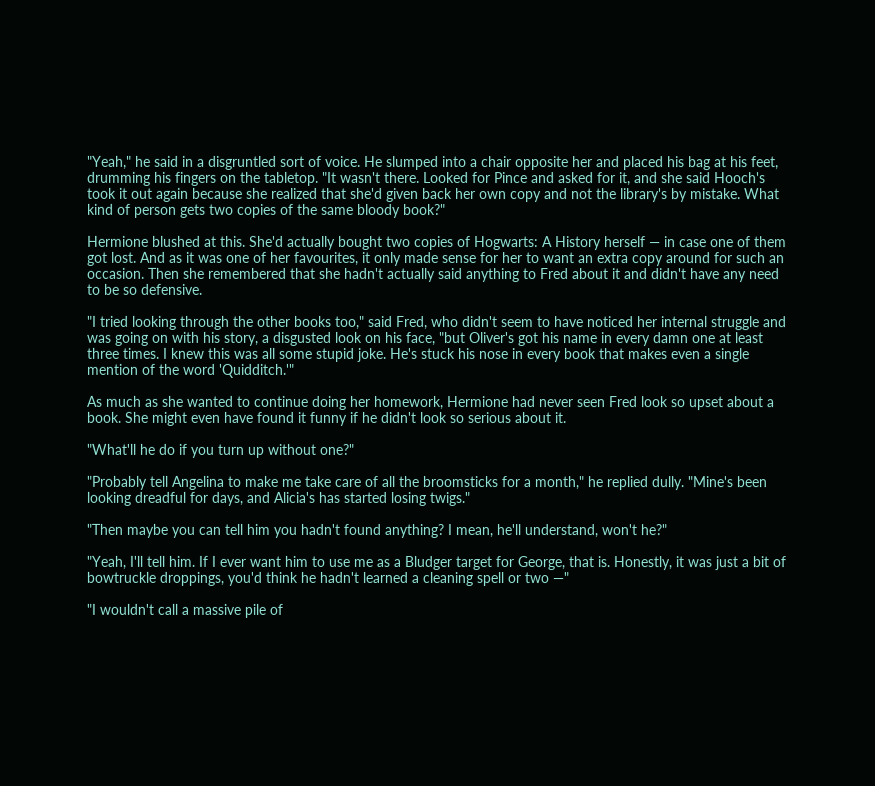"Yeah," he said in a disgruntled sort of voice. He slumped into a chair opposite her and placed his bag at his feet, drumming his fingers on the tabletop. "It wasn't there. Looked for Pince and asked for it, and she said Hooch's took it out again because she realized that she'd given back her own copy and not the library's by mistake. What kind of person gets two copies of the same bloody book?"

Hermione blushed at this. She'd actually bought two copies of Hogwarts: A History herself — in case one of them got lost. And as it was one of her favourites, it only made sense for her to want an extra copy around for such an occasion. Then she remembered that she hadn't actually said anything to Fred about it and didn't have any need to be so defensive.

"I tried looking through the other books too," said Fred, who didn't seem to have noticed her internal struggle and was going on with his story, a disgusted look on his face, "but Oliver's got his name in every damn one at least three times. I knew this was all some stupid joke. He's stuck his nose in every book that makes even a single mention of the word 'Quidditch.'"

As much as she wanted to continue doing her homework, Hermione had never seen Fred look so upset about a book. She might even have found it funny if he didn't look so serious about it.

"What'll he do if you turn up without one?"

"Probably tell Angelina to make me take care of all the broomsticks for a month," he replied dully. "Mine's been looking dreadful for days, and Alicia's has started losing twigs."

"Then maybe you can tell him you hadn't found anything? I mean, he'll understand, won't he?"

"Yeah, I'll tell him. If I ever want him to use me as a Bludger target for George, that is. Honestly, it was just a bit of bowtruckle droppings, you'd think he hadn't learned a cleaning spell or two —"

"I wouldn't call a massive pile of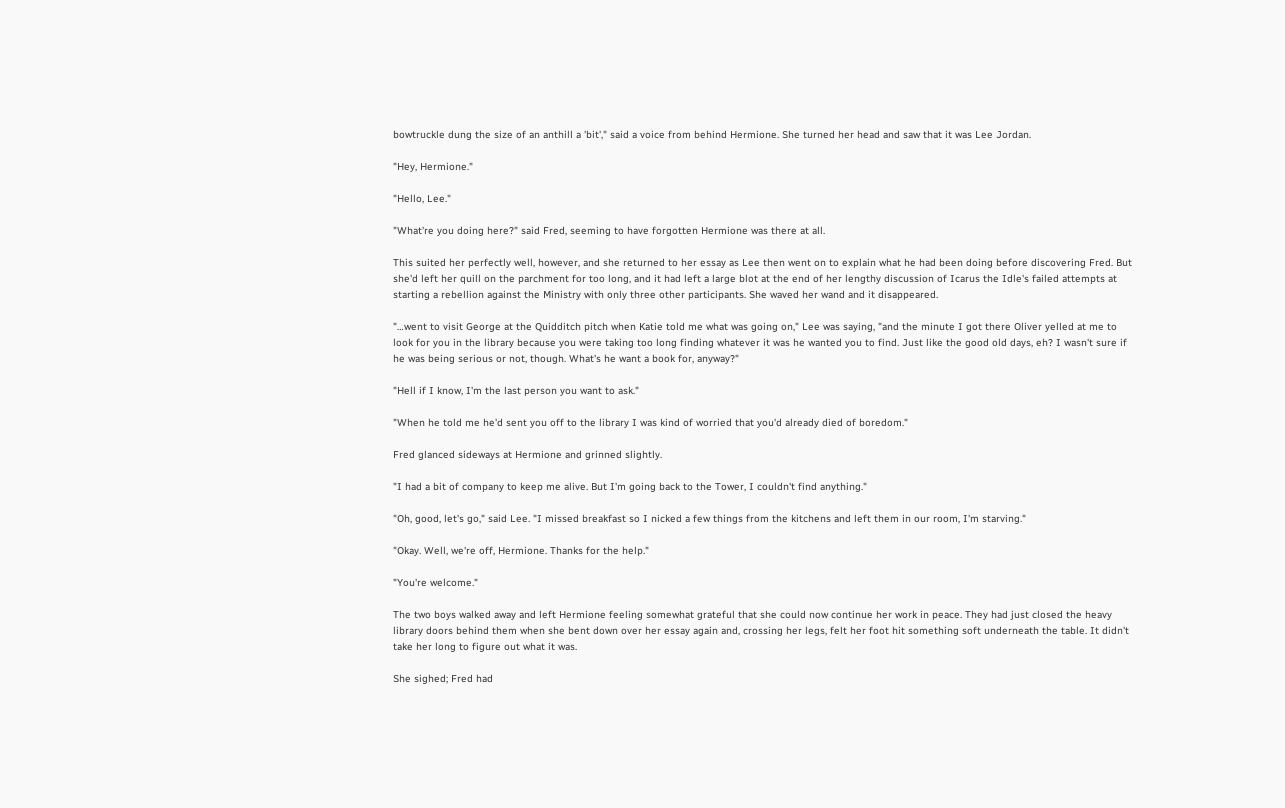bowtruckle dung the size of an anthill a 'bit'," said a voice from behind Hermione. She turned her head and saw that it was Lee Jordan.

"Hey, Hermione."

"Hello, Lee."

"What're you doing here?" said Fred, seeming to have forgotten Hermione was there at all.

This suited her perfectly well, however, and she returned to her essay as Lee then went on to explain what he had been doing before discovering Fred. But she'd left her quill on the parchment for too long, and it had left a large blot at the end of her lengthy discussion of Icarus the Idle's failed attempts at starting a rebellion against the Ministry with only three other participants. She waved her wand and it disappeared.

"…went to visit George at the Quidditch pitch when Katie told me what was going on," Lee was saying, "and the minute I got there Oliver yelled at me to look for you in the library because you were taking too long finding whatever it was he wanted you to find. Just like the good old days, eh? I wasn't sure if he was being serious or not, though. What's he want a book for, anyway?"

"Hell if I know, I'm the last person you want to ask."

"When he told me he'd sent you off to the library I was kind of worried that you'd already died of boredom."

Fred glanced sideways at Hermione and grinned slightly.

"I had a bit of company to keep me alive. But I'm going back to the Tower, I couldn't find anything."

"Oh, good, let's go," said Lee. "I missed breakfast so I nicked a few things from the kitchens and left them in our room, I'm starving."

"Okay. Well, we're off, Hermione. Thanks for the help."

"You're welcome."

The two boys walked away and left Hermione feeling somewhat grateful that she could now continue her work in peace. They had just closed the heavy library doors behind them when she bent down over her essay again and, crossing her legs, felt her foot hit something soft underneath the table. It didn't take her long to figure out what it was.

She sighed; Fred had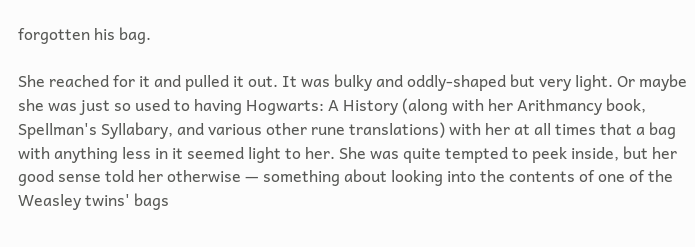forgotten his bag.

She reached for it and pulled it out. It was bulky and oddly-shaped but very light. Or maybe she was just so used to having Hogwarts: A History (along with her Arithmancy book, Spellman's Syllabary, and various other rune translations) with her at all times that a bag with anything less in it seemed light to her. She was quite tempted to peek inside, but her good sense told her otherwise — something about looking into the contents of one of the Weasley twins' bags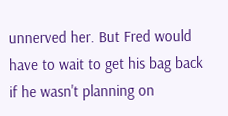unnerved her. But Fred would have to wait to get his bag back if he wasn't planning on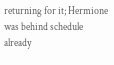returning for it; Hermione was behind schedule already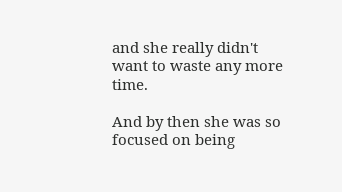and she really didn't want to waste any more time.

And by then she was so focused on being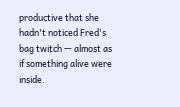productive that she hadn't noticed Fred's bag twitch — almost as if something alive were inside.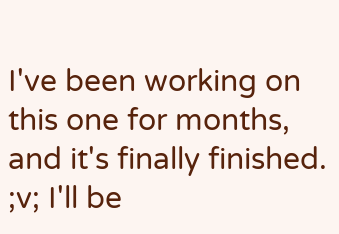I've been working on this one for months, and it's finally finished. ;v; I'll be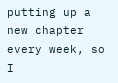putting up a new chapter every week, so I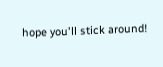hope you'll stick around!